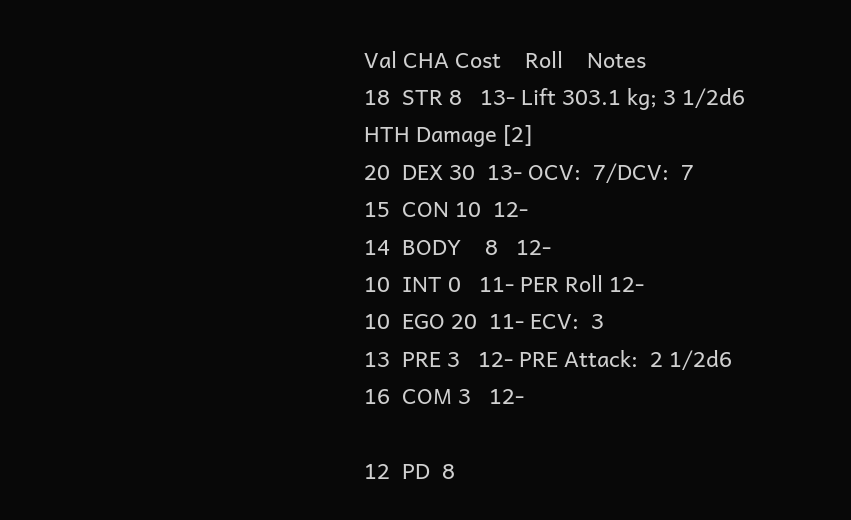Val CHA Cost    Roll    Notes
18  STR 8   13- Lift 303.1 kg; 3 1/2d6 HTH Damage [2]
20  DEX 30  13- OCV:  7/DCV:  7
15  CON 10  12-
14  BODY    8   12-
10  INT 0   11- PER Roll 12-
10  EGO 20  11- ECV:  3
13  PRE 3   12- PRE Attack:  2 1/2d6
16  COM 3   12-

12  PD  8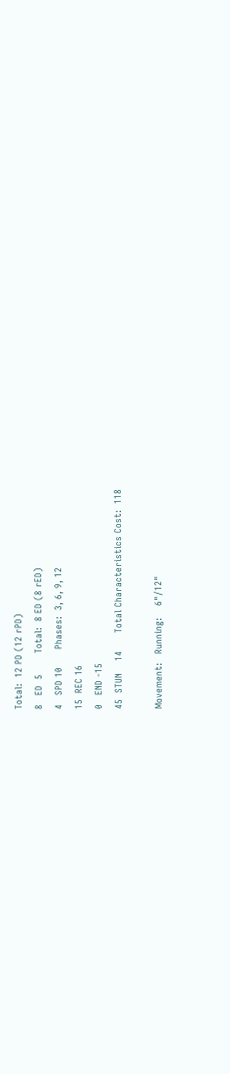Total:  12 PD (12 rPD)
8   ED  5       Total:  8 ED (8 rED)
4   SPD 10      Phases:  3, 6, 9, 12
15  REC 16
0   END -15
45  STUN    14      Total Characteristics Cost:  118

Movement:   Running:    6"/12"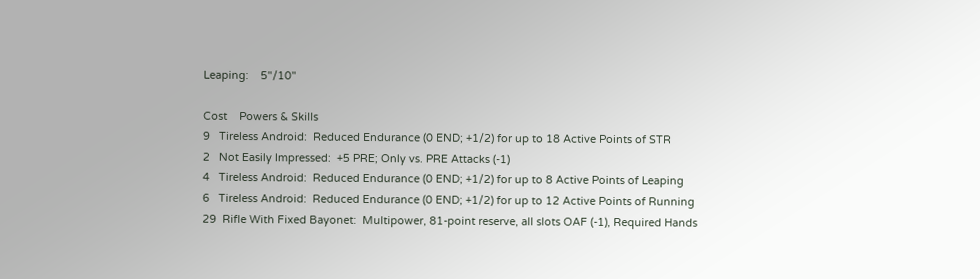Leaping:    5"/10"

Cost    Powers & Skills
9   Tireless Android:  Reduced Endurance (0 END; +1/2) for up to 18 Active Points of STR
2   Not Easily Impressed:  +5 PRE; Only vs. PRE Attacks (-1)
4   Tireless Android:  Reduced Endurance (0 END; +1/2) for up to 8 Active Points of Leaping
6   Tireless Android:  Reduced Endurance (0 END; +1/2) for up to 12 Active Points of Running
29  Rifle With Fixed Bayonet:  Multipower, 81-point reserve, all slots OAF (-1), Required Hands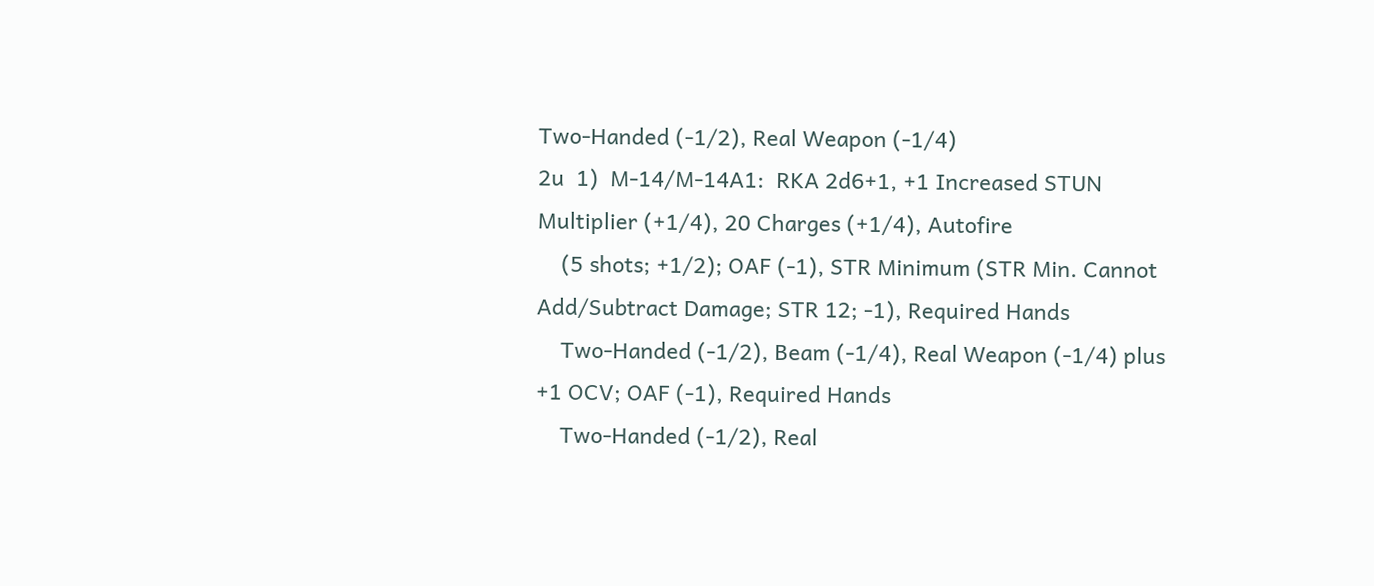Two-Handed (-1/2), Real Weapon (-1/4)
2u  1)  M-14/M-14A1:  RKA 2d6+1, +1 Increased STUN Multiplier (+1/4), 20 Charges (+1/4), Autofire
    (5 shots; +1/2); OAF (-1), STR Minimum (STR Min. Cannot Add/Subtract Damage; STR 12; -1), Required Hands
    Two-Handed (-1/2), Beam (-1/4), Real Weapon (-1/4) plus +1 OCV; OAF (-1), Required Hands
    Two-Handed (-1/2), Real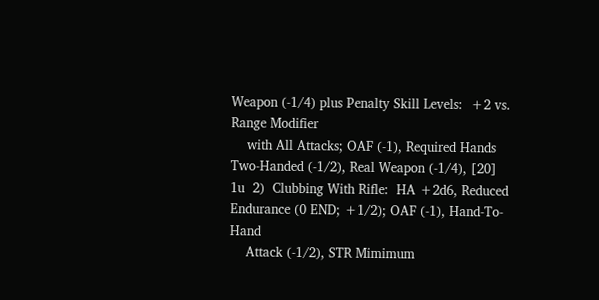Weapon (-1/4) plus Penalty Skill Levels:  +2 vs. Range Modifier
    with All Attacks; OAF (-1), Required Hands Two-Handed (-1/2), Real Weapon (-1/4), [20]
1u  2)  Clubbing With Rifle:  HA +2d6, Reduced Endurance (0 END; +1/2); OAF (-1), Hand-To-Hand
    Attack (-1/2), STR Mimimum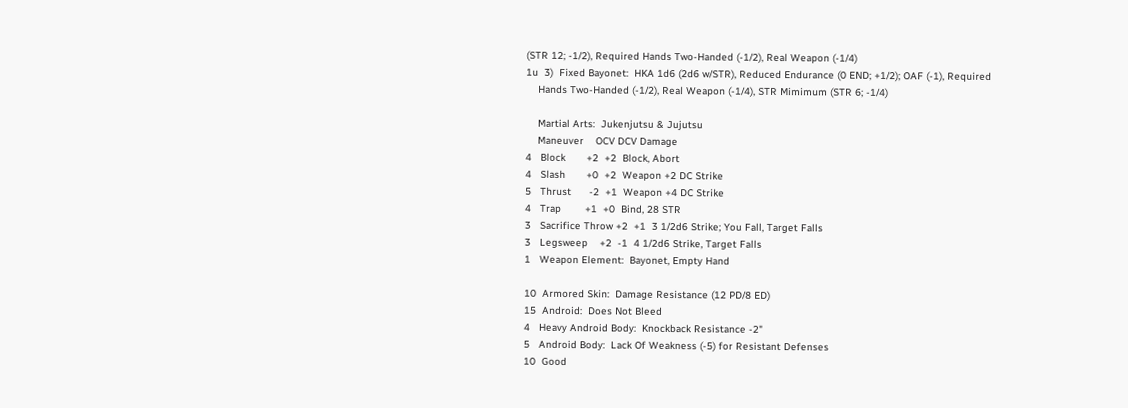(STR 12; -1/2), Required Hands Two-Handed (-1/2), Real Weapon (-1/4)
1u  3)  Fixed Bayonet:  HKA 1d6 (2d6 w/STR), Reduced Endurance (0 END; +1/2); OAF (-1), Required
    Hands Two-Handed (-1/2), Real Weapon (-1/4), STR Mimimum (STR 6; -1/4)

    Martial Arts:  Jukenjutsu & Jujutsu
    Maneuver    OCV DCV Damage
4   Block       +2  +2  Block, Abort
4   Slash       +0  +2  Weapon +2 DC Strike
5   Thrust      -2  +1  Weapon +4 DC Strike
4   Trap        +1  +0  Bind, 28 STR
3   Sacrifice Throw +2  +1  3 1/2d6 Strike; You Fall, Target Falls
3   Legsweep    +2  -1  4 1/2d6 Strike, Target Falls
1   Weapon Element:  Bayonet, Empty Hand

10  Armored Skin:  Damage Resistance (12 PD/8 ED)
15  Android:  Does Not Bleed
4   Heavy Android Body:  Knockback Resistance -2"
5   Android Body:  Lack Of Weakness (-5) for Resistant Defenses
10  Good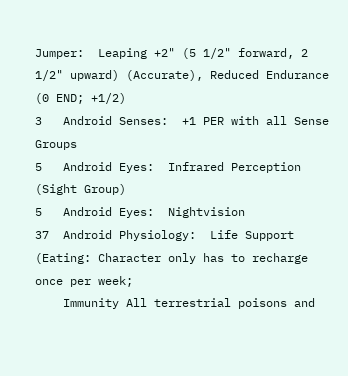Jumper:  Leaping +2" (5 1/2" forward, 2 1/2" upward) (Accurate), Reduced Endurance (0 END; +1/2)
3   Android Senses:  +1 PER with all Sense Groups
5   Android Eyes:  Infrared Perception (Sight Group)
5   Android Eyes:  Nightvision
37  Android Physiology:  Life Support  (Eating: Character only has to recharge once per week;
    Immunity All terrestrial poisons and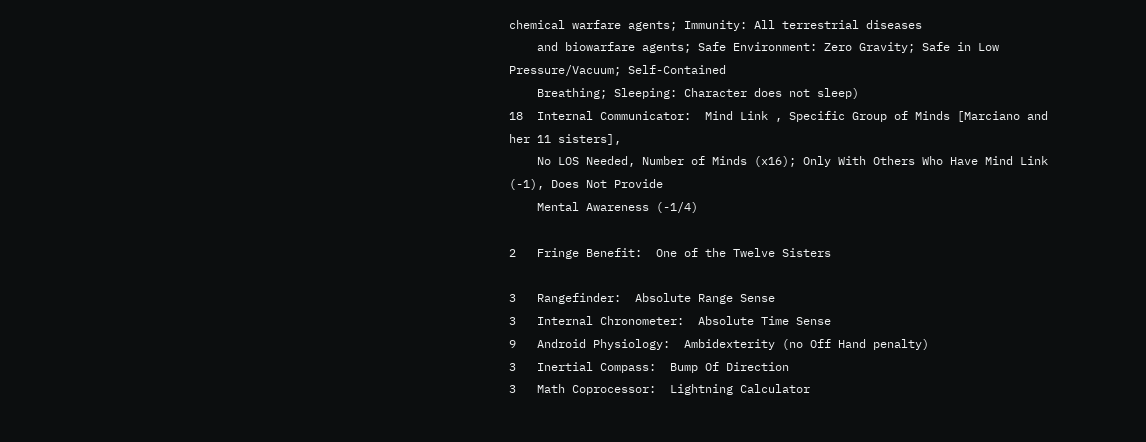chemical warfare agents; Immunity: All terrestrial diseases
    and biowarfare agents; Safe Environment: Zero Gravity; Safe in Low Pressure/Vacuum; Self-Contained
    Breathing; Sleeping: Character does not sleep)
18  Internal Communicator:  Mind Link , Specific Group of Minds [Marciano and her 11 sisters],
    No LOS Needed, Number of Minds (x16); Only With Others Who Have Mind Link (-1), Does Not Provide
    Mental Awareness (-1/4)

2   Fringe Benefit:  One of the Twelve Sisters

3   Rangefinder:  Absolute Range Sense
3   Internal Chronometer:  Absolute Time Sense
9   Android Physiology:  Ambidexterity (no Off Hand penalty)
3   Inertial Compass:  Bump Of Direction
3   Math Coprocessor:  Lightning Calculator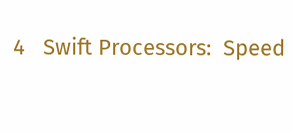4   Swift Processors:  Speed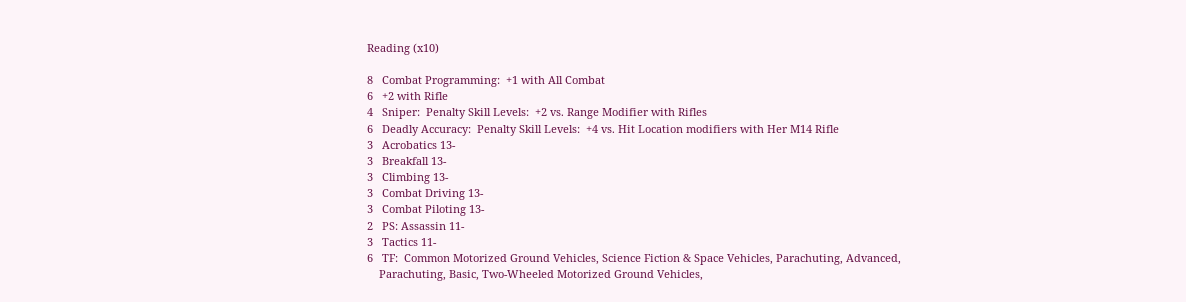Reading (x10)

8   Combat Programming:  +1 with All Combat
6   +2 with Rifle
4   Sniper:  Penalty Skill Levels:  +2 vs. Range Modifier with Rifles
6   Deadly Accuracy:  Penalty Skill Levels:  +4 vs. Hit Location modifiers with Her M14 Rifle
3   Acrobatics 13-
3   Breakfall 13-
3   Climbing 13-
3   Combat Driving 13-
3   Combat Piloting 13-
2   PS: Assassin 11-
3   Tactics 11-
6   TF:  Common Motorized Ground Vehicles, Science Fiction & Space Vehicles, Parachuting, Advanced,
    Parachuting, Basic, Two-Wheeled Motorized Ground Vehicles,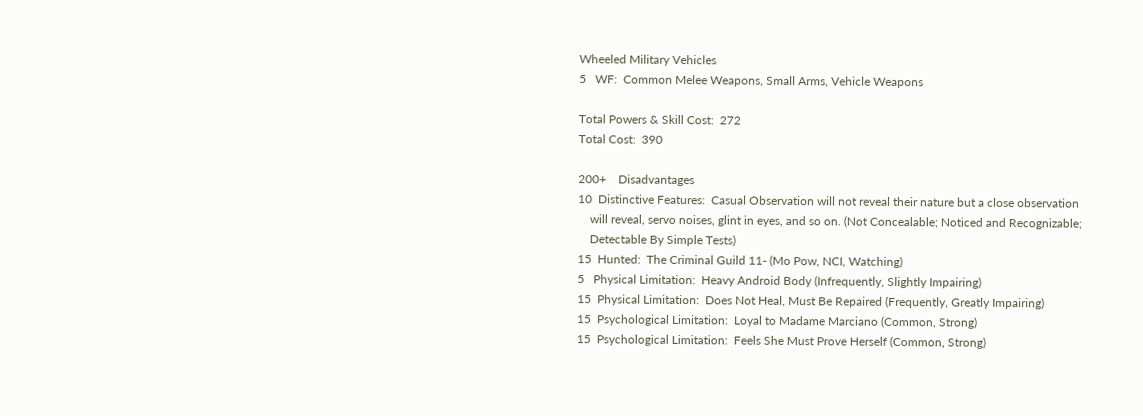Wheeled Military Vehicles
5   WF:  Common Melee Weapons, Small Arms, Vehicle Weapons

Total Powers & Skill Cost:  272
Total Cost:  390

200+    Disadvantages
10  Distinctive Features:  Casual Observation will not reveal their nature but a close observation
    will reveal, servo noises, glint in eyes, and so on. (Not Concealable; Noticed and Recognizable;
    Detectable By Simple Tests)
15  Hunted:  The Criminal Guild 11- (Mo Pow, NCI, Watching)
5   Physical Limitation:  Heavy Android Body (Infrequently, Slightly Impairing)
15  Physical Limitation:  Does Not Heal, Must Be Repaired (Frequently, Greatly Impairing)
15  Psychological Limitation:  Loyal to Madame Marciano (Common, Strong)
15  Psychological Limitation:  Feels She Must Prove Herself (Common, Strong)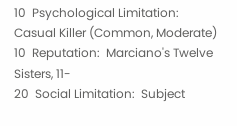10  Psychological Limitation:  Casual Killer (Common, Moderate)
10  Reputation:  Marciano's Twelve Sisters, 11-
20  Social Limitation:  Subject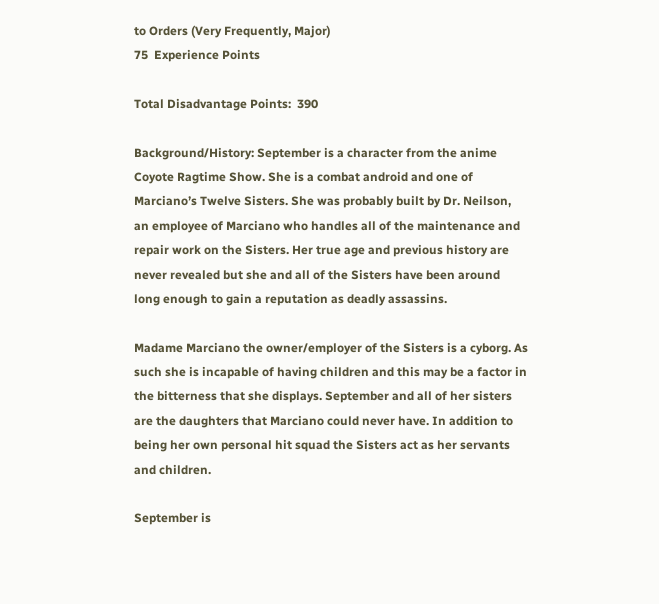to Orders (Very Frequently, Major)
75  Experience Points

Total Disadvantage Points:  390

Background/History: September is a character from the anime Coyote Ragtime Show. She is a combat android and one of Marciano’s Twelve Sisters. She was probably built by Dr. Neilson, an employee of Marciano who handles all of the maintenance and repair work on the Sisters. Her true age and previous history are never revealed but she and all of the Sisters have been around long enough to gain a reputation as deadly assassins.

Madame Marciano the owner/employer of the Sisters is a cyborg. As such she is incapable of having children and this may be a factor in the bitterness that she displays. September and all of her sisters are the daughters that Marciano could never have. In addition to being her own personal hit squad the Sisters act as her servants and children.

September is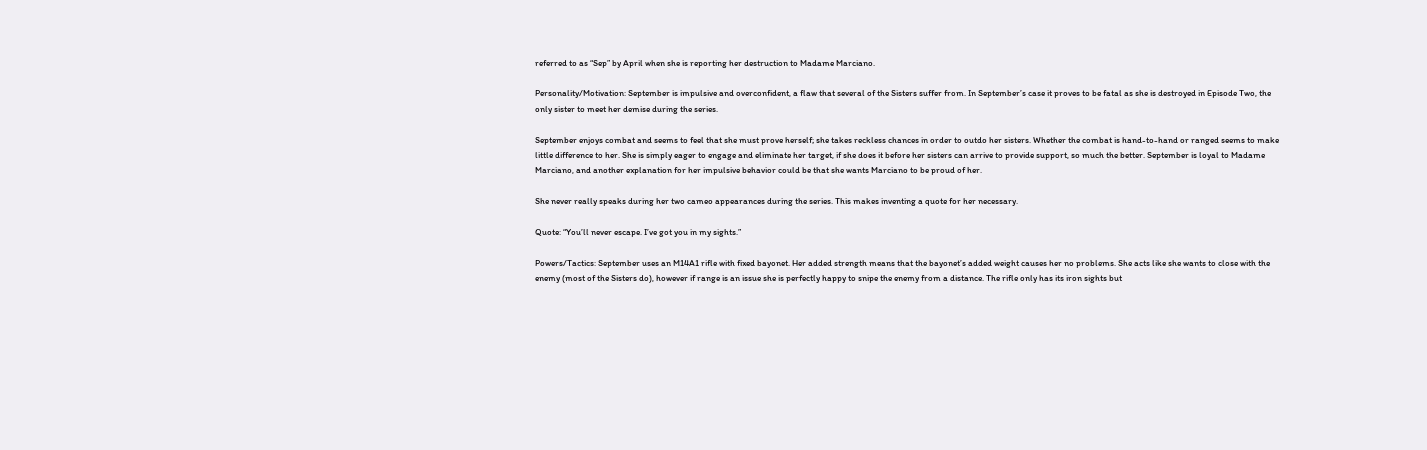referred to as “Sep” by April when she is reporting her destruction to Madame Marciano.

Personality/Motivation: September is impulsive and overconfident, a flaw that several of the Sisters suffer from. In September’s case it proves to be fatal as she is destroyed in Episode Two, the only sister to meet her demise during the series.

September enjoys combat and seems to feel that she must prove herself; she takes reckless chances in order to outdo her sisters. Whether the combat is hand-to-hand or ranged seems to make little difference to her. She is simply eager to engage and eliminate her target, if she does it before her sisters can arrive to provide support, so much the better. September is loyal to Madame Marciano, and another explanation for her impulsive behavior could be that she wants Marciano to be proud of her.

She never really speaks during her two cameo appearances during the series. This makes inventing a quote for her necessary.

Quote: “You’ll never escape. I’ve got you in my sights.”

Powers/Tactics: September uses an M14A1 rifle with fixed bayonet. Her added strength means that the bayonet’s added weight causes her no problems. She acts like she wants to close with the enemy (most of the Sisters do), however if range is an issue she is perfectly happy to snipe the enemy from a distance. The rifle only has its iron sights but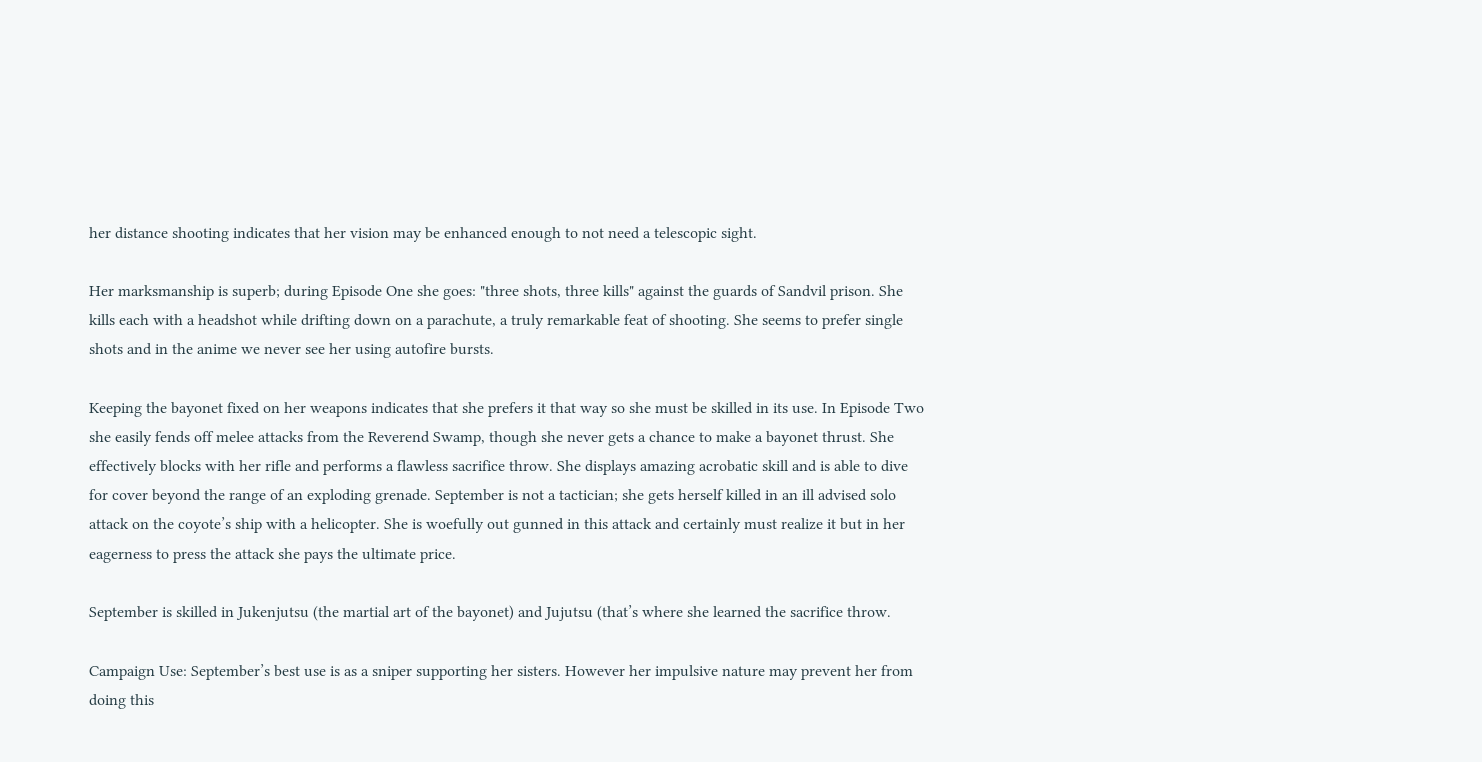her distance shooting indicates that her vision may be enhanced enough to not need a telescopic sight.

Her marksmanship is superb; during Episode One she goes: "three shots, three kills" against the guards of Sandvil prison. She kills each with a headshot while drifting down on a parachute, a truly remarkable feat of shooting. She seems to prefer single shots and in the anime we never see her using autofire bursts.

Keeping the bayonet fixed on her weapons indicates that she prefers it that way so she must be skilled in its use. In Episode Two she easily fends off melee attacks from the Reverend Swamp, though she never gets a chance to make a bayonet thrust. She effectively blocks with her rifle and performs a flawless sacrifice throw. She displays amazing acrobatic skill and is able to dive for cover beyond the range of an exploding grenade. September is not a tactician; she gets herself killed in an ill advised solo attack on the coyote’s ship with a helicopter. She is woefully out gunned in this attack and certainly must realize it but in her eagerness to press the attack she pays the ultimate price.

September is skilled in Jukenjutsu (the martial art of the bayonet) and Jujutsu (that’s where she learned the sacrifice throw.

Campaign Use: September’s best use is as a sniper supporting her sisters. However her impulsive nature may prevent her from doing this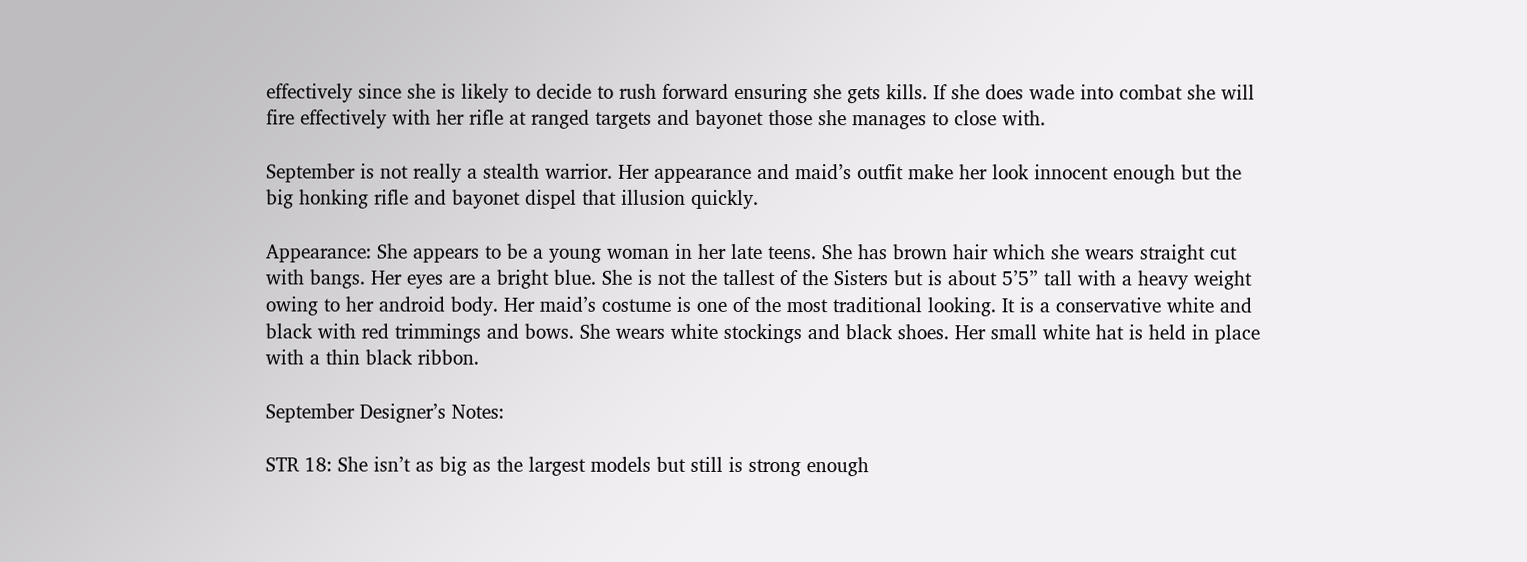effectively since she is likely to decide to rush forward ensuring she gets kills. If she does wade into combat she will fire effectively with her rifle at ranged targets and bayonet those she manages to close with.

September is not really a stealth warrior. Her appearance and maid’s outfit make her look innocent enough but the big honking rifle and bayonet dispel that illusion quickly.

Appearance: She appears to be a young woman in her late teens. She has brown hair which she wears straight cut with bangs. Her eyes are a bright blue. She is not the tallest of the Sisters but is about 5’5” tall with a heavy weight owing to her android body. Her maid’s costume is one of the most traditional looking. It is a conservative white and black with red trimmings and bows. She wears white stockings and black shoes. Her small white hat is held in place with a thin black ribbon.

September Designer’s Notes:

STR 18: She isn’t as big as the largest models but still is strong enough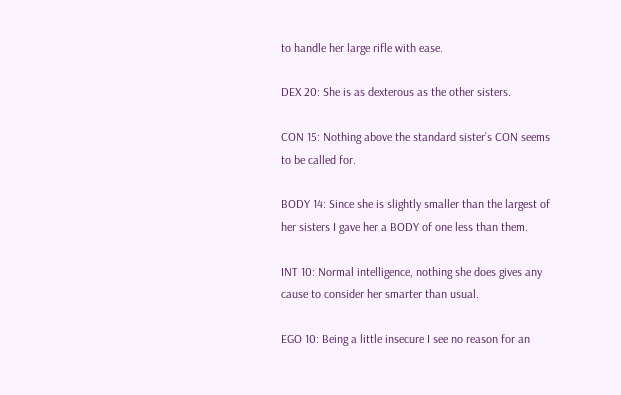to handle her large rifle with ease.

DEX 20: She is as dexterous as the other sisters.

CON 15: Nothing above the standard sister’s CON seems to be called for.

BODY 14: Since she is slightly smaller than the largest of her sisters I gave her a BODY of one less than them.

INT 10: Normal intelligence, nothing she does gives any cause to consider her smarter than usual.

EGO 10: Being a little insecure I see no reason for an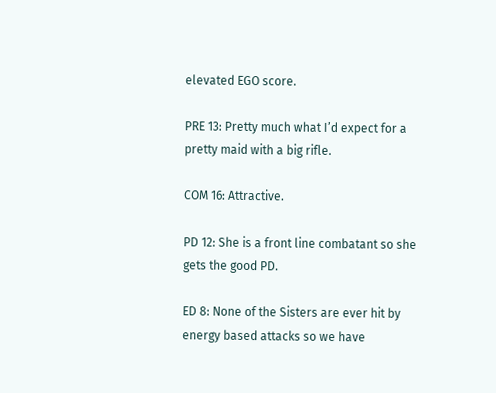elevated EGO score.

PRE 13: Pretty much what I’d expect for a pretty maid with a big rifle.

COM 16: Attractive.

PD 12: She is a front line combatant so she gets the good PD.

ED 8: None of the Sisters are ever hit by energy based attacks so we have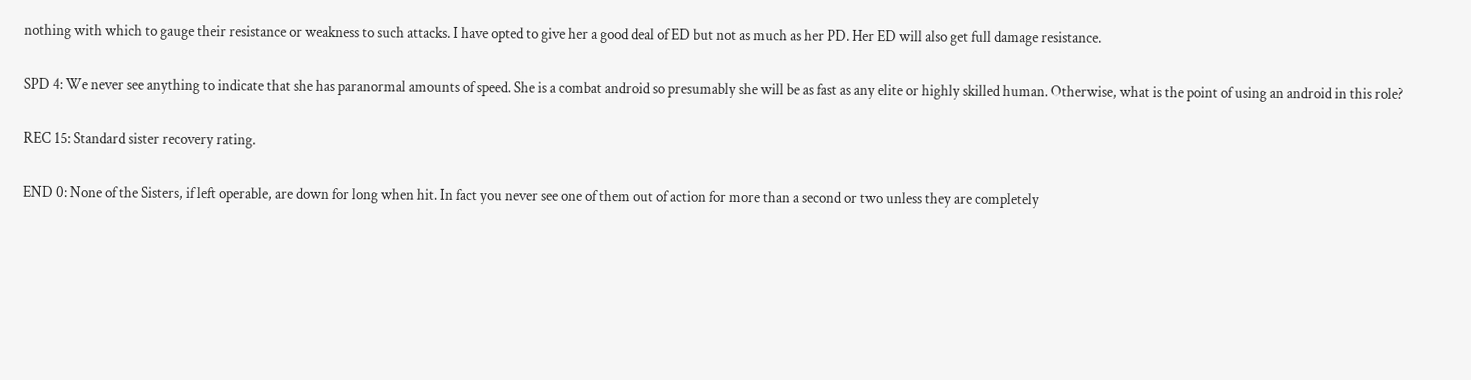nothing with which to gauge their resistance or weakness to such attacks. I have opted to give her a good deal of ED but not as much as her PD. Her ED will also get full damage resistance.

SPD 4: We never see anything to indicate that she has paranormal amounts of speed. She is a combat android so presumably she will be as fast as any elite or highly skilled human. Otherwise, what is the point of using an android in this role?

REC 15: Standard sister recovery rating.

END 0: None of the Sisters, if left operable, are down for long when hit. In fact you never see one of them out of action for more than a second or two unless they are completely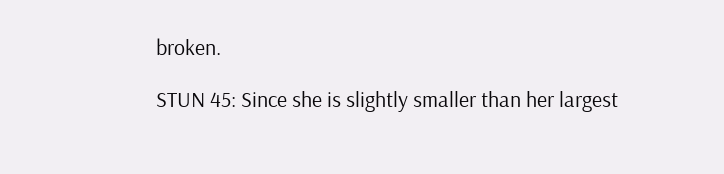broken.

STUN 45: Since she is slightly smaller than her largest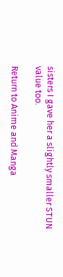sisters I gave her a slightly smaller STUN value too.

Return to Anime and Manga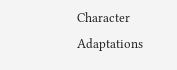Character Adaptations